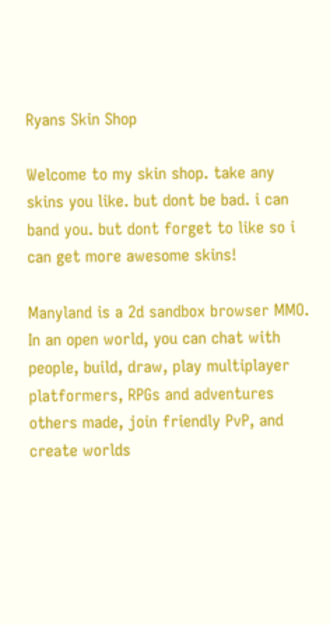Ryans Skin Shop

Welcome to my skin shop. take any skins you like. but dont be bad. i can band you. but dont forget to like so i can get more awesome skins!

Manyland is a 2d sandbox browser MMO. In an open world, you can chat with people, build, draw, play multiplayer platformers, RPGs and adventures others made, join friendly PvP, and create worlds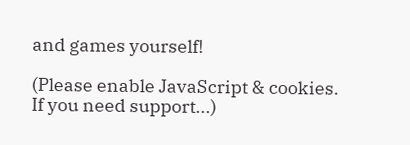and games yourself!

(Please enable JavaScript & cookies. If you need support...)